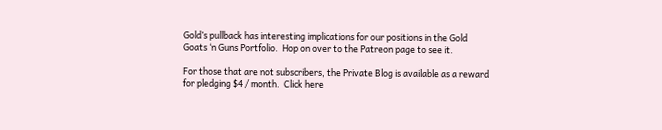Gold’s pullback has interesting implications for our positions in the Gold Goats ‘n Guns Portfolio.  Hop on over to the Patreon page to see it.

For those that are not subscribers, the Private Blog is available as a reward for pledging $4 / month.  Click here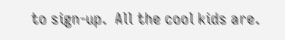to sign-up.  All the cool kids are.